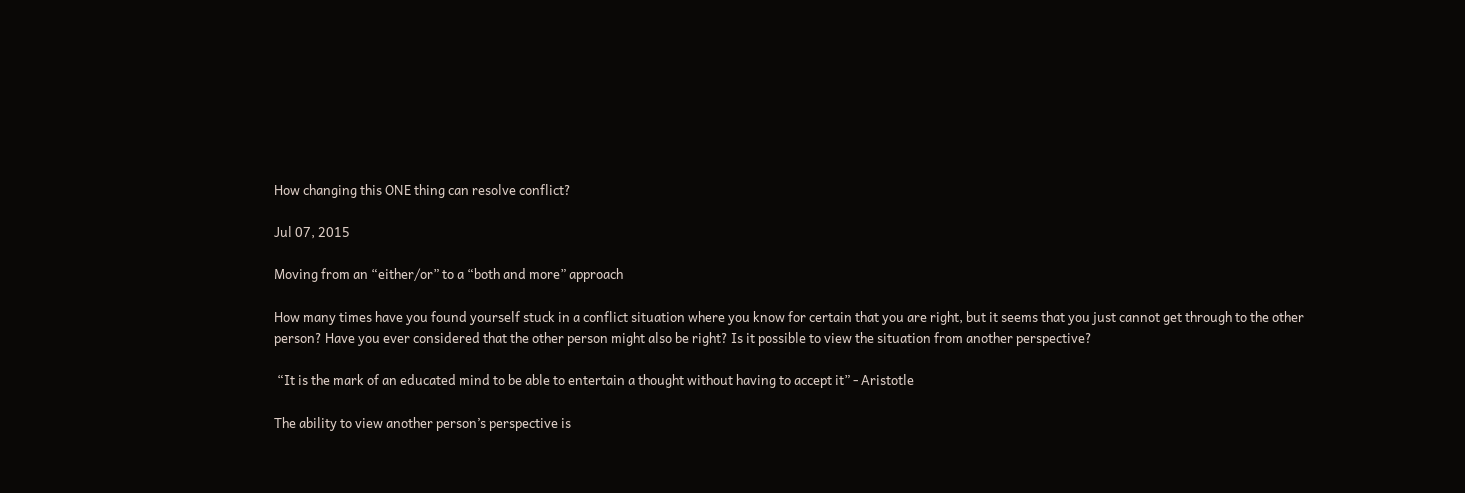How changing this ONE thing can resolve conflict?

Jul 07, 2015

Moving from an “either/or” to a “both and more” approach

How many times have you found yourself stuck in a conflict situation where you know for certain that you are right, but it seems that you just cannot get through to the other person? Have you ever considered that the other person might also be right? Is it possible to view the situation from another perspective?

 “It is the mark of an educated mind to be able to entertain a thought without having to accept it” - Aristotle

The ability to view another person’s perspective is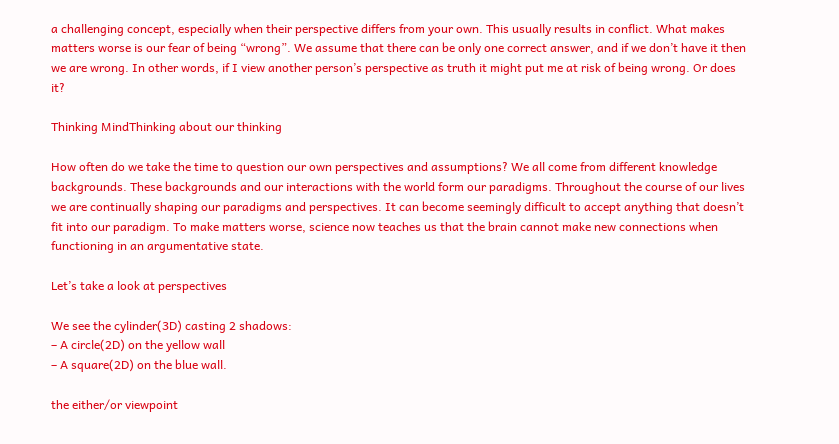a challenging concept, especially when their perspective differs from your own. This usually results in conflict. What makes matters worse is our fear of being “wrong”. We assume that there can be only one correct answer, and if we don’t have it then we are wrong. In other words, if I view another person’s perspective as truth it might put me at risk of being wrong. Or does it?

Thinking MindThinking about our thinking

How often do we take the time to question our own perspectives and assumptions? We all come from different knowledge backgrounds. These backgrounds and our interactions with the world form our paradigms. Throughout the course of our lives we are continually shaping our paradigms and perspectives. It can become seemingly difficult to accept anything that doesn’t fit into our paradigm. To make matters worse, science now teaches us that the brain cannot make new connections when functioning in an argumentative state.

Let’s take a look at perspectives

We see the cylinder(3D) casting 2 shadows:
– A circle(2D) on the yellow wall
– A square(2D) on the blue wall.

the either/or viewpoint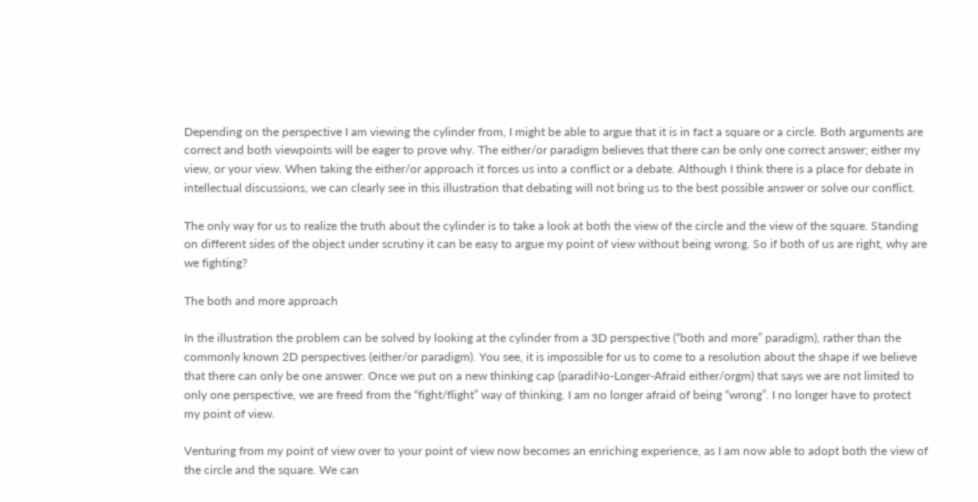Depending on the perspective I am viewing the cylinder from, I might be able to argue that it is in fact a square or a circle. Both arguments are correct and both viewpoints will be eager to prove why. The either/or paradigm believes that there can be only one correct answer; either my view, or your view. When taking the either/or approach it forces us into a conflict or a debate. Although I think there is a place for debate in intellectual discussions, we can clearly see in this illustration that debating will not bring us to the best possible answer or solve our conflict.

The only way for us to realize the truth about the cylinder is to take a look at both the view of the circle and the view of the square. Standing on different sides of the object under scrutiny it can be easy to argue my point of view without being wrong. So if both of us are right, why are we fighting?

The both and more approach

In the illustration the problem can be solved by looking at the cylinder from a 3D perspective (“both and more” paradigm), rather than the commonly known 2D perspectives (either/or paradigm). You see, it is impossible for us to come to a resolution about the shape if we believe that there can only be one answer. Once we put on a new thinking cap (paradiNo-Longer-Afraid either/orgm) that says we are not limited to only one perspective, we are freed from the “fight/flight” way of thinking. I am no longer afraid of being “wrong”. I no longer have to protect my point of view.

Venturing from my point of view over to your point of view now becomes an enriching experience, as I am now able to adopt both the view of the circle and the square. We can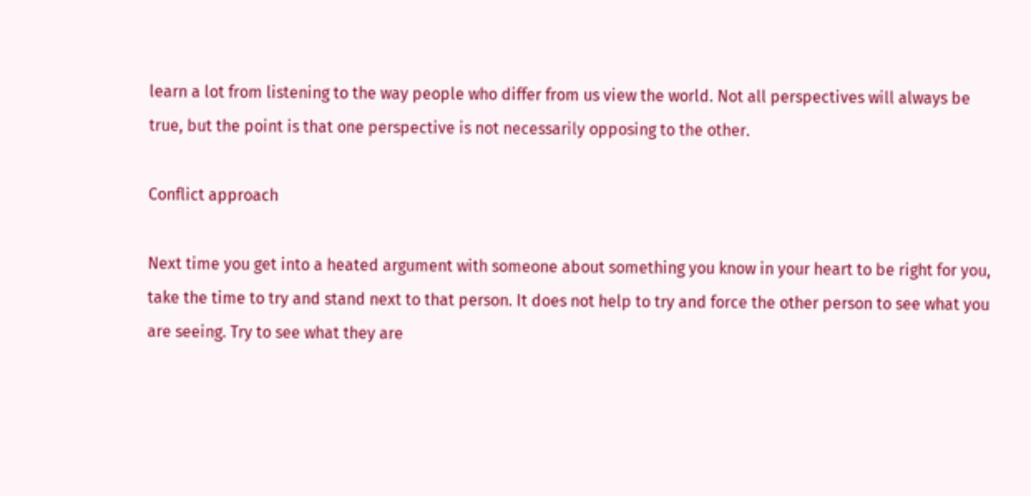learn a lot from listening to the way people who differ from us view the world. Not all perspectives will always be true, but the point is that one perspective is not necessarily opposing to the other.

Conflict approach

Next time you get into a heated argument with someone about something you know in your heart to be right for you, take the time to try and stand next to that person. It does not help to try and force the other person to see what you are seeing. Try to see what they are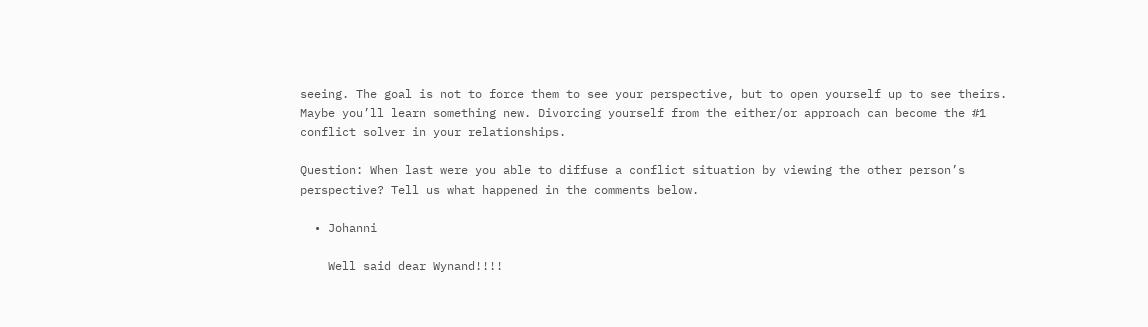seeing. The goal is not to force them to see your perspective, but to open yourself up to see theirs. Maybe you’ll learn something new. Divorcing yourself from the either/or approach can become the #1 conflict solver in your relationships.

Question: When last were you able to diffuse a conflict situation by viewing the other person’s perspective? Tell us what happened in the comments below.

  • Johanni

    Well said dear Wynand!!!!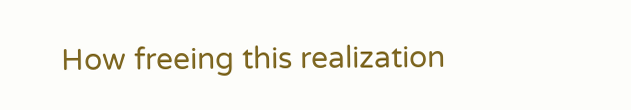How freeing this realization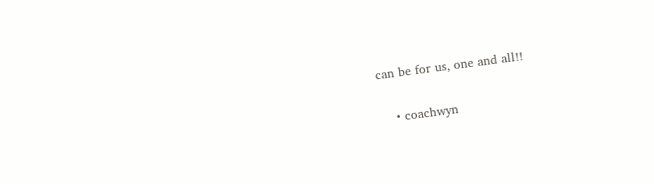can be for us, one and all!!

    • coachwyn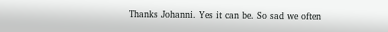Thanks Johanni. Yes it can be. So sad we often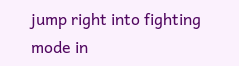jump right into fighting mode in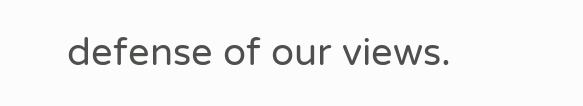defense of our views.